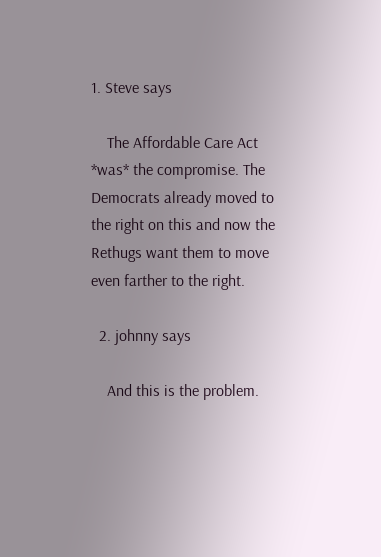1. Steve says

    The Affordable Care Act *was* the compromise. The Democrats already moved to the right on this and now the Rethugs want them to move even farther to the right.

  2. johnny says

    And this is the problem.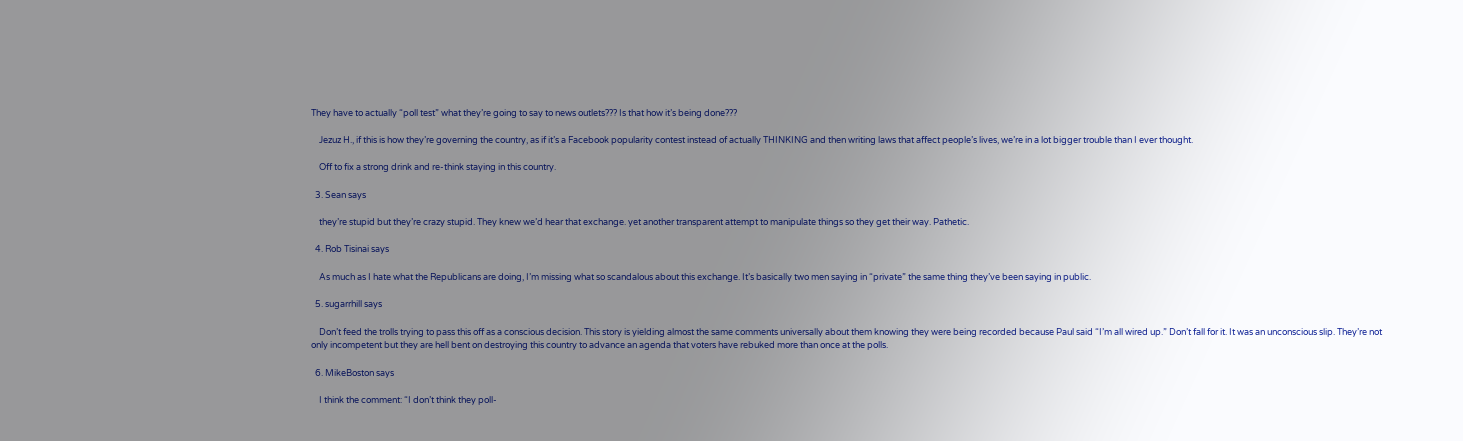They have to actually “poll test” what they’re going to say to news outlets??? Is that how it’s being done???

    Jezuz H., if this is how they’re governing the country, as if it’s a Facebook popularity contest instead of actually THINKING and then writing laws that affect people’s lives, we’re in a lot bigger trouble than I ever thought.

    Off to fix a strong drink and re-think staying in this country.

  3. Sean says

    they’re stupid but they’re crazy stupid. They knew we’d hear that exchange. yet another transparent attempt to manipulate things so they get their way. Pathetic.

  4. Rob Tisinai says

    As much as I hate what the Republicans are doing, I’m missing what so scandalous about this exchange. It’s basically two men saying in “private” the same thing they’ve been saying in public.

  5. sugarrhill says

    Don’t feed the trolls trying to pass this off as a conscious decision. This story is yielding almost the same comments universally about them knowing they were being recorded because Paul said “I’m all wired up.” Don’t fall for it. It was an unconscious slip. They’re not only incompetent but they are hell bent on destroying this country to advance an agenda that voters have rebuked more than once at the polls.

  6. MikeBoston says

    I think the comment: “I don’t think they poll-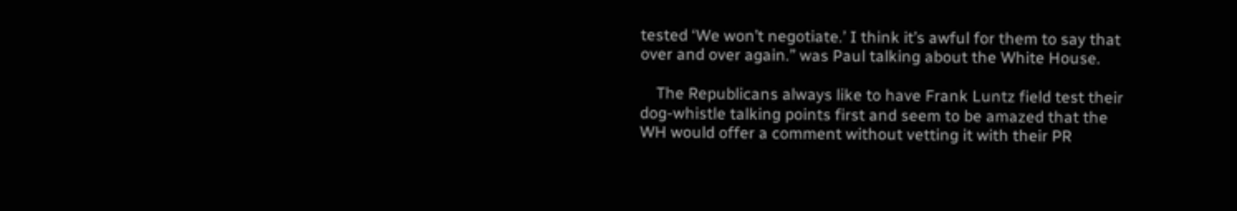tested ‘We won’t negotiate.’ I think it’s awful for them to say that over and over again.” was Paul talking about the White House.

    The Republicans always like to have Frank Luntz field test their dog-whistle talking points first and seem to be amazed that the WH would offer a comment without vetting it with their PR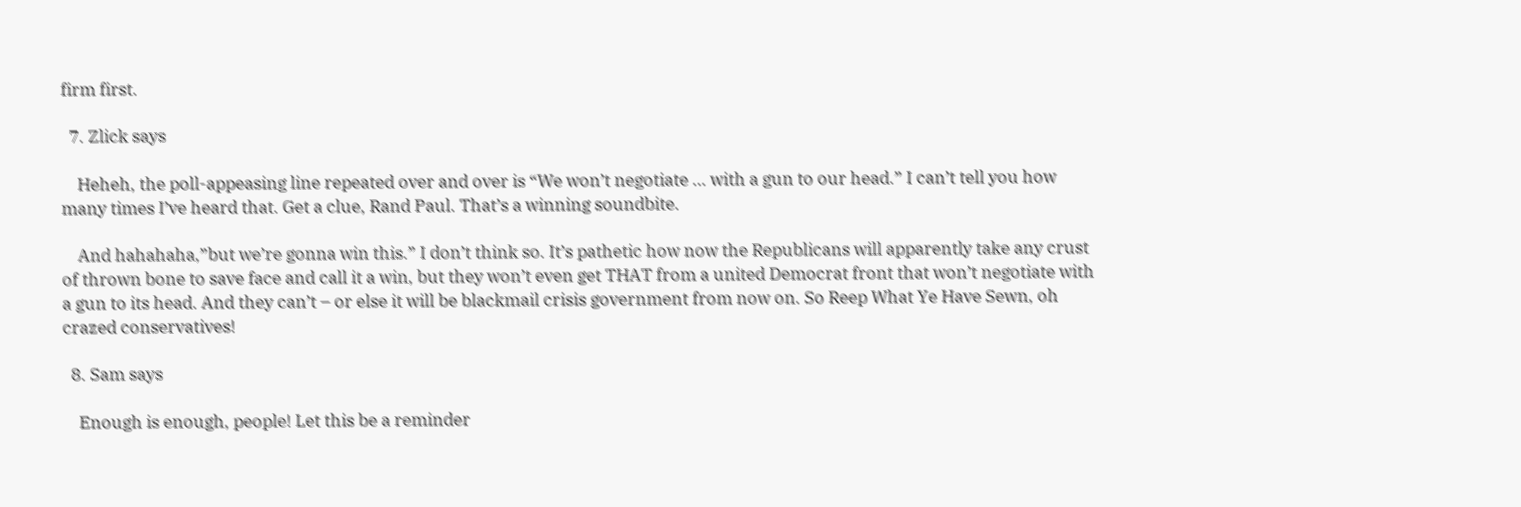firm first.

  7. Zlick says

    Heheh, the poll-appeasing line repeated over and over is “We won’t negotiate … with a gun to our head.” I can’t tell you how many times I’ve heard that. Get a clue, Rand Paul. That’s a winning soundbite.

    And hahahaha,”but we’re gonna win this.” I don’t think so. It’s pathetic how now the Republicans will apparently take any crust of thrown bone to save face and call it a win, but they won’t even get THAT from a united Democrat front that won’t negotiate with a gun to its head. And they can’t – or else it will be blackmail crisis government from now on. So Reep What Ye Have Sewn, oh crazed conservatives!

  8. Sam says

    Enough is enough, people! Let this be a reminder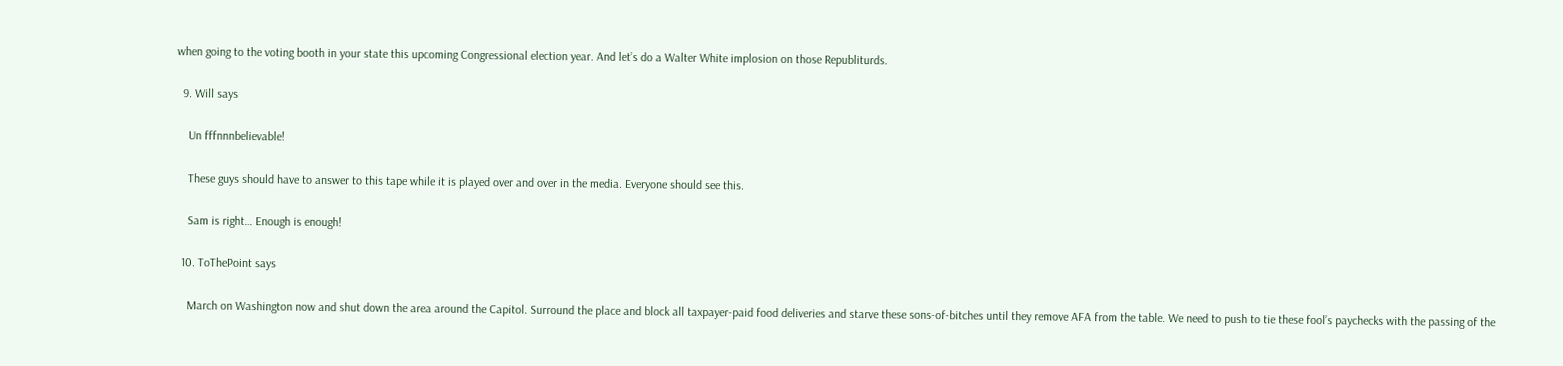when going to the voting booth in your state this upcoming Congressional election year. And let’s do a Walter White implosion on those Republiturds.

  9. Will says

    Un fffnnnbelievable!

    These guys should have to answer to this tape while it is played over and over in the media. Everyone should see this.

    Sam is right… Enough is enough!

  10. ToThePoint says

    March on Washington now and shut down the area around the Capitol. Surround the place and block all taxpayer-paid food deliveries and starve these sons-of-bitches until they remove AFA from the table. We need to push to tie these fool’s paychecks with the passing of the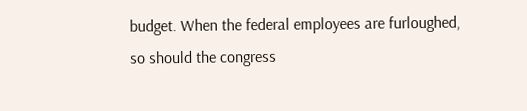budget. When the federal employees are furloughed, so should the congress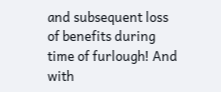and subsequent loss of benefits during time of furlough! And with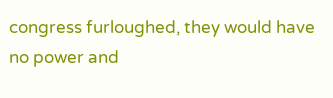congress furloughed, they would have no power and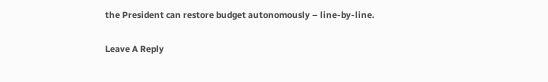the President can restore budget autonomously – line-by-line.

Leave A Reply